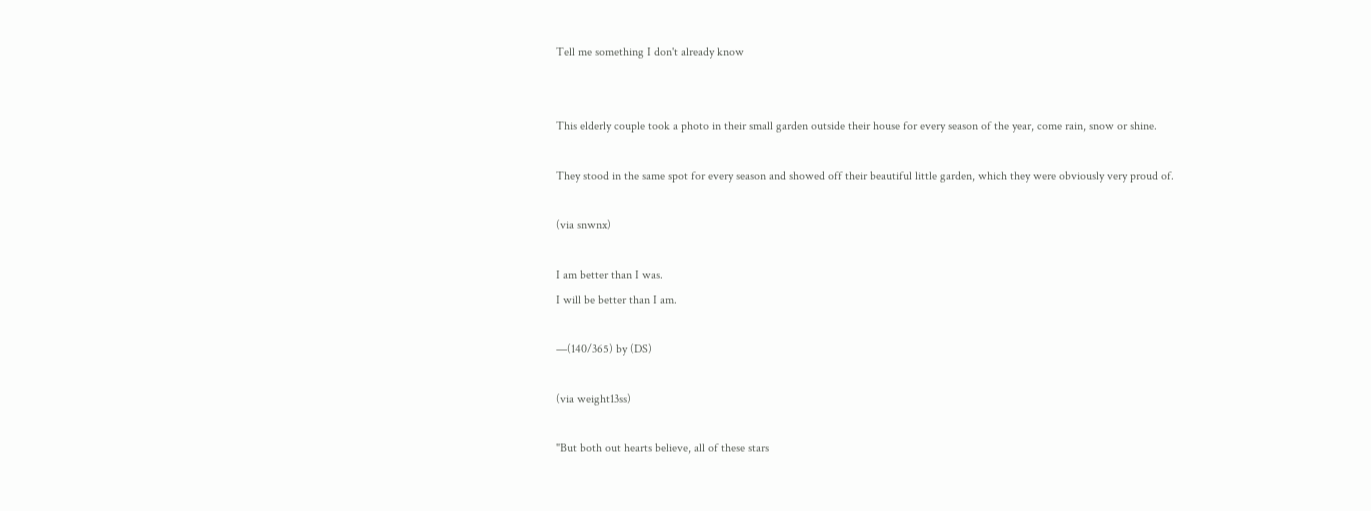Tell me something I don't already know


This elderly couple took a photo in their small garden outside their house for every season of the year, come rain, snow or shine.

They stood in the same spot for every season and showed off their beautiful little garden, which they were obviously very proud of.

(via snwnx)

I am better than I was.
I will be better than I am.

—(140/365) by (DS)

(via weight13ss)

"But both out hearts believe, all of these stars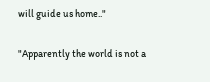will guide us home.."

"Apparently the world is not a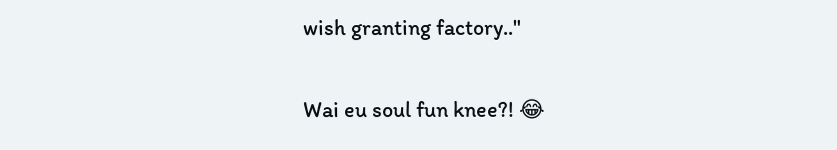wish granting factory.."


Wai eu soul fun knee?! 😂